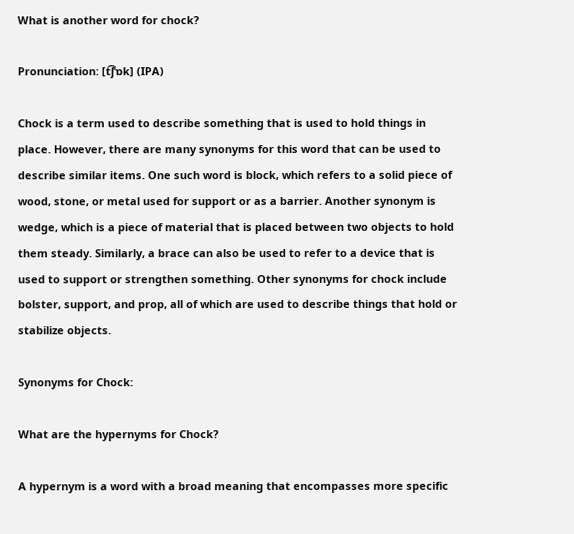What is another word for chock?

Pronunciation: [t͡ʃˈɒk] (IPA)

Chock is a term used to describe something that is used to hold things in place. However, there are many synonyms for this word that can be used to describe similar items. One such word is block, which refers to a solid piece of wood, stone, or metal used for support or as a barrier. Another synonym is wedge, which is a piece of material that is placed between two objects to hold them steady. Similarly, a brace can also be used to refer to a device that is used to support or strengthen something. Other synonyms for chock include bolster, support, and prop, all of which are used to describe things that hold or stabilize objects.

Synonyms for Chock:

What are the hypernyms for Chock?

A hypernym is a word with a broad meaning that encompasses more specific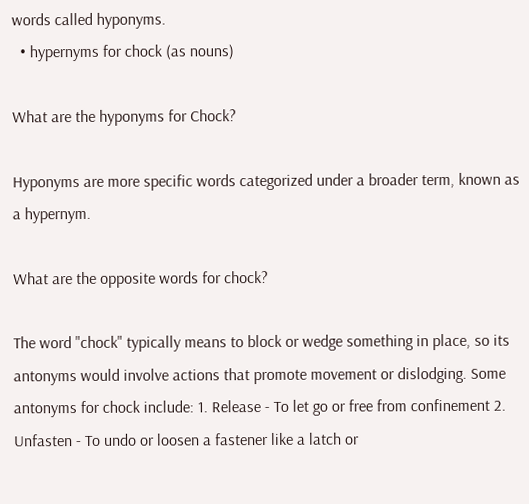words called hyponyms.
  • hypernyms for chock (as nouns)

What are the hyponyms for Chock?

Hyponyms are more specific words categorized under a broader term, known as a hypernym.

What are the opposite words for chock?

The word "chock" typically means to block or wedge something in place, so its antonyms would involve actions that promote movement or dislodging. Some antonyms for chock include: 1. Release - To let go or free from confinement 2. Unfasten - To undo or loosen a fastener like a latch or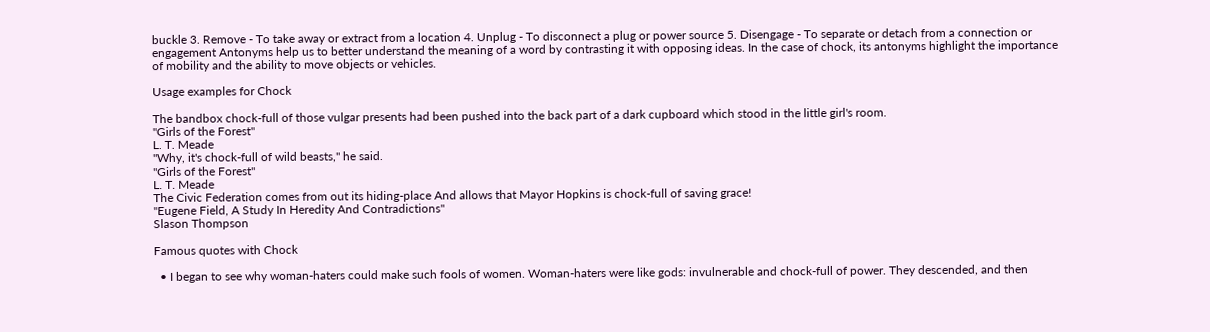buckle 3. Remove - To take away or extract from a location 4. Unplug - To disconnect a plug or power source 5. Disengage - To separate or detach from a connection or engagement Antonyms help us to better understand the meaning of a word by contrasting it with opposing ideas. In the case of chock, its antonyms highlight the importance of mobility and the ability to move objects or vehicles.

Usage examples for Chock

The bandbox chock-full of those vulgar presents had been pushed into the back part of a dark cupboard which stood in the little girl's room.
"Girls of the Forest"
L. T. Meade
"Why, it's chock-full of wild beasts," he said.
"Girls of the Forest"
L. T. Meade
The Civic Federation comes from out its hiding-place And allows that Mayor Hopkins is chock-full of saving grace!
"Eugene Field, A Study In Heredity And Contradictions"
Slason Thompson

Famous quotes with Chock

  • I began to see why woman-haters could make such fools of women. Woman-haters were like gods: invulnerable and chock-full of power. They descended, and then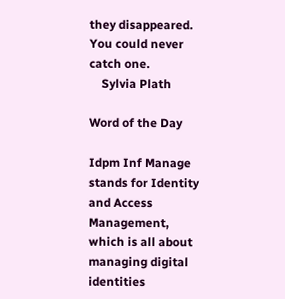they disappeared. You could never catch one.
    Sylvia Plath

Word of the Day

Idpm Inf Manage stands for Identity and Access Management, which is all about managing digital identities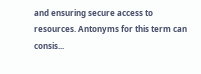and ensuring secure access to resources. Antonyms for this term can consis...